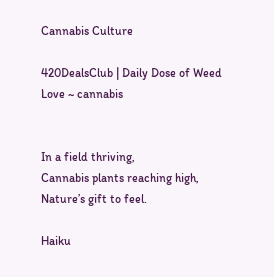Cannabis Culture

420DealsClub | Daily Dose of Weed Love ~ cannabis


In a field thriving,
Cannabis plants reaching high,
Nature’s gift to feel.

Haiku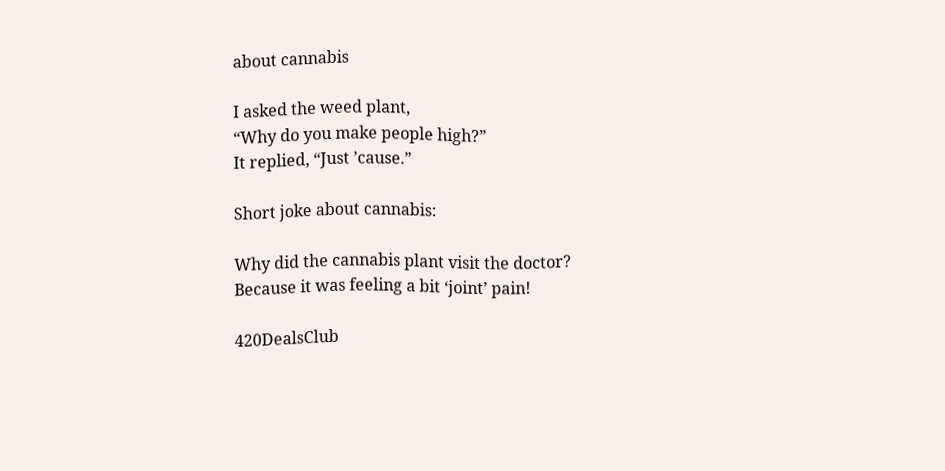about cannabis

I asked the weed plant,
“Why do you make people high?”
It replied, “Just ’cause.”

Short joke about cannabis:

Why did the cannabis plant visit the doctor?
Because it was feeling a bit ‘joint’ pain!

420DealsClub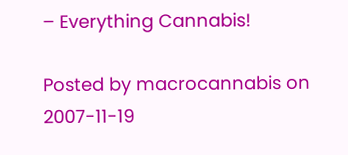– Everything Cannabis!

Posted by macrocannabis on 2007-11-19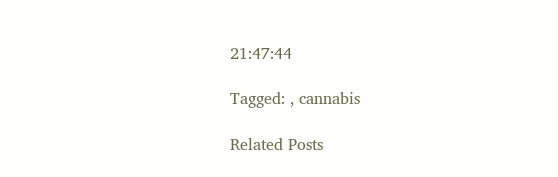21:47:44

Tagged: , cannabis

Related Posts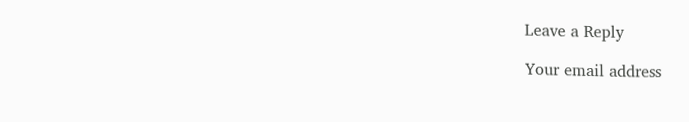Leave a Reply

Your email address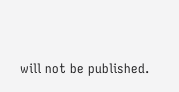will not be published.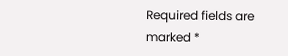Required fields are marked *